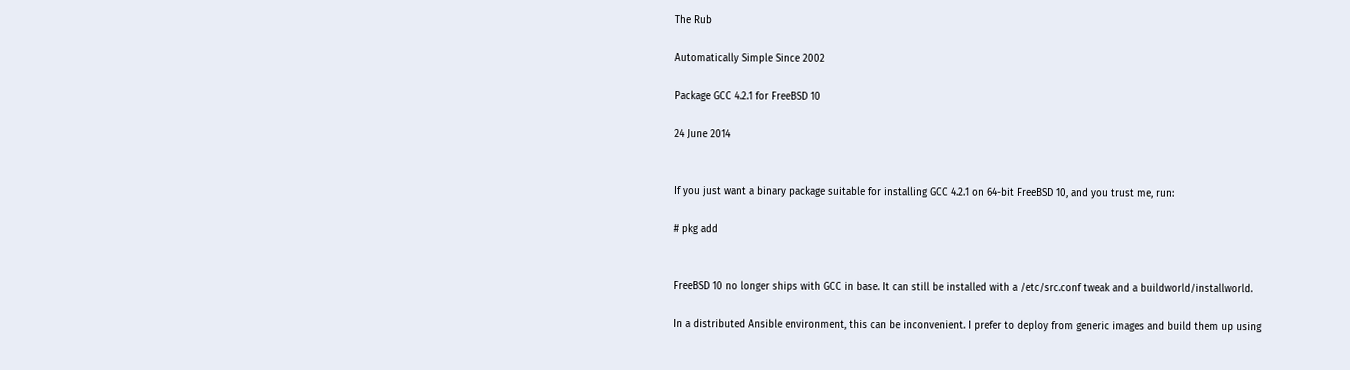The Rub

Automatically Simple Since 2002

Package GCC 4.2.1 for FreeBSD 10

24 June 2014


If you just want a binary package suitable for installing GCC 4.2.1 on 64-bit FreeBSD 10, and you trust me, run:

# pkg add


FreeBSD 10 no longer ships with GCC in base. It can still be installed with a /etc/src.conf tweak and a buildworld/installworld.

In a distributed Ansible environment, this can be inconvenient. I prefer to deploy from generic images and build them up using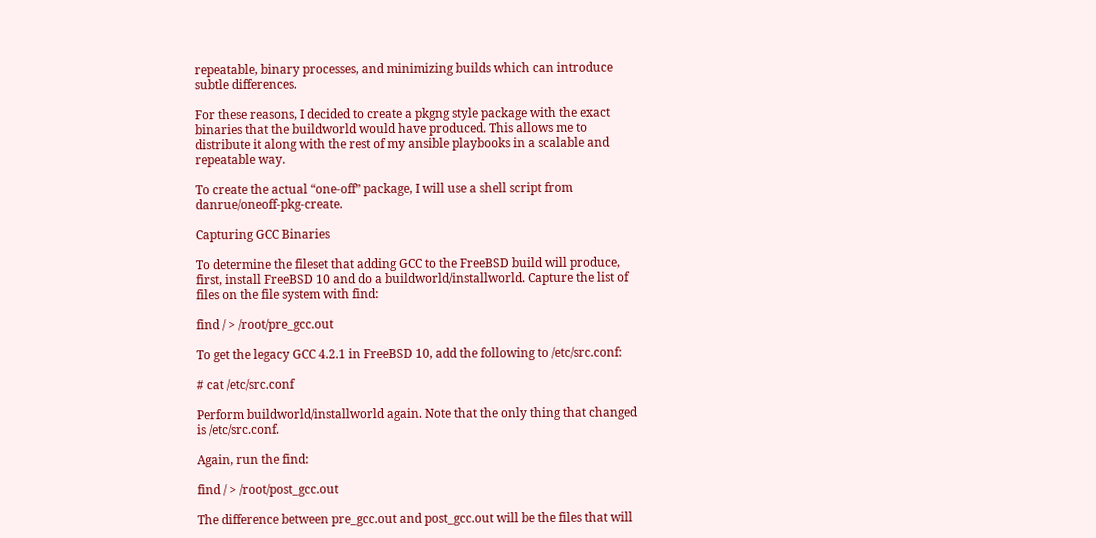repeatable, binary processes, and minimizing builds which can introduce subtle differences.

For these reasons, I decided to create a pkgng style package with the exact binaries that the buildworld would have produced. This allows me to distribute it along with the rest of my ansible playbooks in a scalable and repeatable way.

To create the actual “one-off” package, I will use a shell script from danrue/oneoff-pkg-create.

Capturing GCC Binaries

To determine the fileset that adding GCC to the FreeBSD build will produce, first, install FreeBSD 10 and do a buildworld/installworld. Capture the list of files on the file system with find:

find / > /root/pre_gcc.out

To get the legacy GCC 4.2.1 in FreeBSD 10, add the following to /etc/src.conf:

# cat /etc/src.conf

Perform buildworld/installworld again. Note that the only thing that changed is /etc/src.conf.

Again, run the find:

find / > /root/post_gcc.out

The difference between pre_gcc.out and post_gcc.out will be the files that will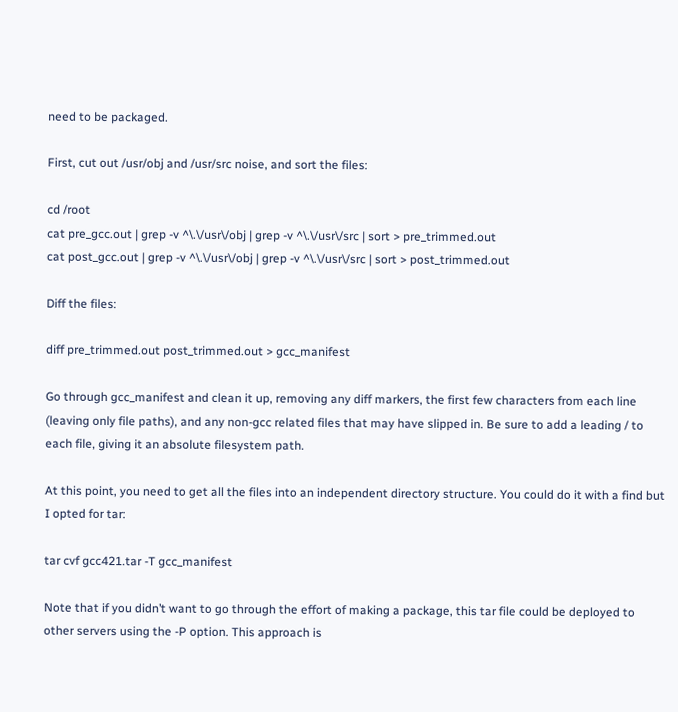need to be packaged.

First, cut out /usr/obj and /usr/src noise, and sort the files:

cd /root
cat pre_gcc.out | grep -v ^\.\/usr\/obj | grep -v ^\.\/usr\/src | sort > pre_trimmed.out
cat post_gcc.out | grep -v ^\.\/usr\/obj | grep -v ^\.\/usr\/src | sort > post_trimmed.out

Diff the files:

diff pre_trimmed.out post_trimmed.out > gcc_manifest

Go through gcc_manifest and clean it up, removing any diff markers, the first few characters from each line (leaving only file paths), and any non-gcc related files that may have slipped in. Be sure to add a leading / to each file, giving it an absolute filesystem path.

At this point, you need to get all the files into an independent directory structure. You could do it with a find but I opted for tar:

tar cvf gcc421.tar -T gcc_manifest

Note that if you didn’t want to go through the effort of making a package, this tar file could be deployed to other servers using the -P option. This approach is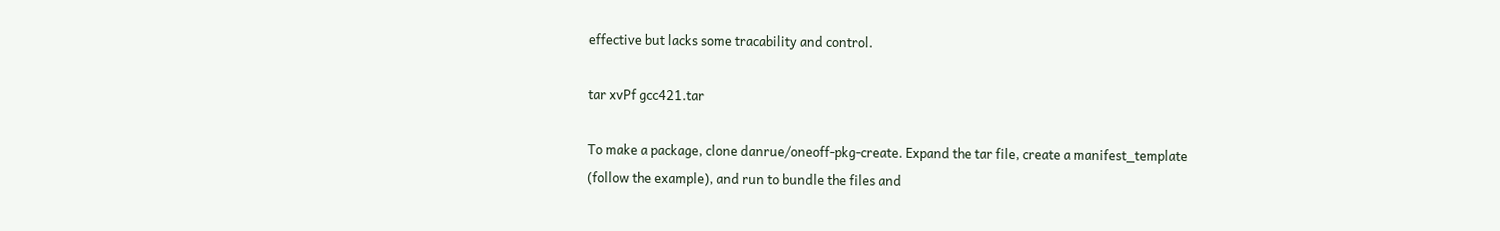effective but lacks some tracability and control.

tar xvPf gcc421.tar

To make a package, clone danrue/oneoff-pkg-create. Expand the tar file, create a manifest_template (follow the example), and run to bundle the files and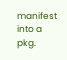manifest into a pkg.